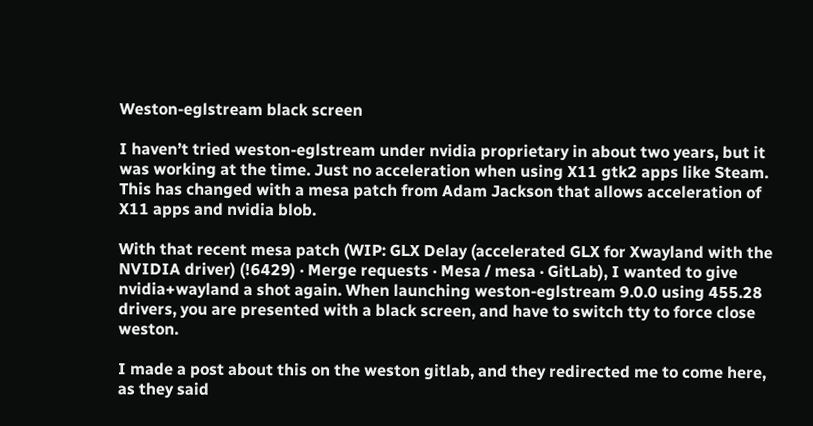Weston-eglstream black screen

I haven’t tried weston-eglstream under nvidia proprietary in about two years, but it was working at the time. Just no acceleration when using X11 gtk2 apps like Steam. This has changed with a mesa patch from Adam Jackson that allows acceleration of X11 apps and nvidia blob.

With that recent mesa patch (WIP: GLX Delay (accelerated GLX for Xwayland with the NVIDIA driver) (!6429) · Merge requests · Mesa / mesa · GitLab), I wanted to give nvidia+wayland a shot again. When launching weston-eglstream 9.0.0 using 455.28 drivers, you are presented with a black screen, and have to switch tty to force close weston.

I made a post about this on the weston gitlab, and they redirected me to come here, as they said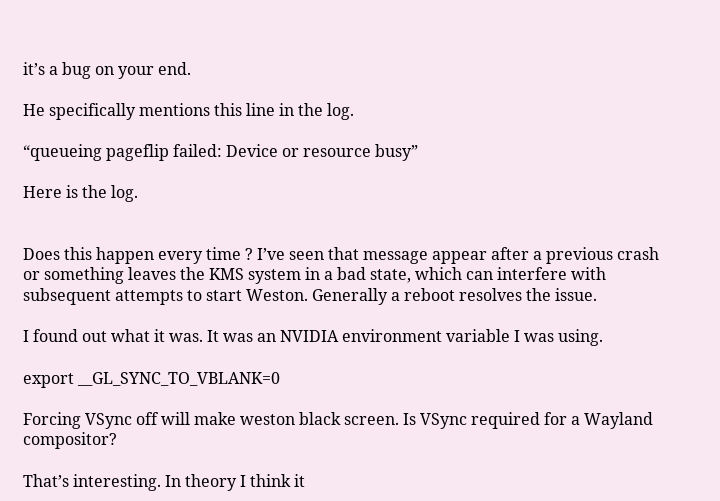it’s a bug on your end.

He specifically mentions this line in the log.

“queueing pageflip failed: Device or resource busy”

Here is the log.


Does this happen every time ? I’ve seen that message appear after a previous crash or something leaves the KMS system in a bad state, which can interfere with subsequent attempts to start Weston. Generally a reboot resolves the issue.

I found out what it was. It was an NVIDIA environment variable I was using.

export __GL_SYNC_TO_VBLANK=0

Forcing VSync off will make weston black screen. Is VSync required for a Wayland compositor?

That’s interesting. In theory I think it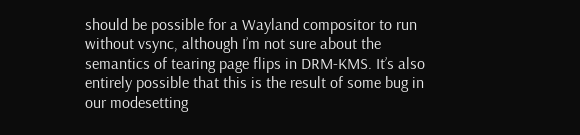should be possible for a Wayland compositor to run without vsync, although I’m not sure about the semantics of tearing page flips in DRM-KMS. It’s also entirely possible that this is the result of some bug in our modesetting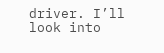driver. I’ll look into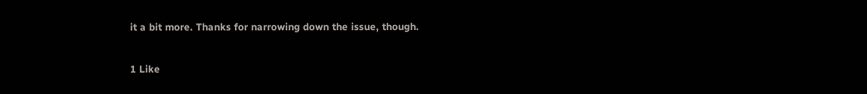it a bit more. Thanks for narrowing down the issue, though.

1 Like